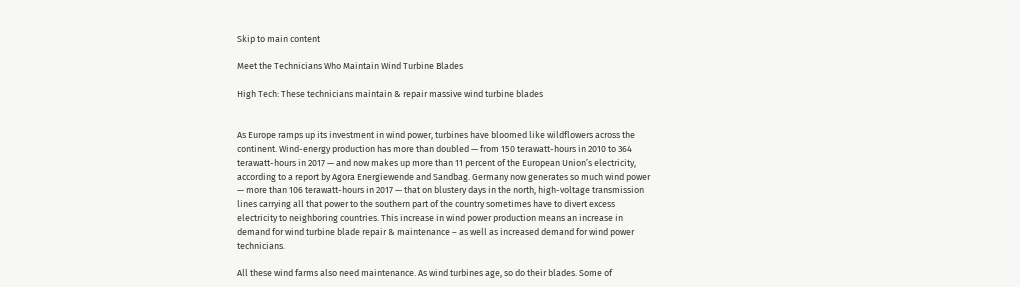Skip to main content

Meet the Technicians Who Maintain Wind Turbine Blades

High Tech: These technicians maintain & repair massive wind turbine blades


As Europe ramps up its investment in wind power, turbines have bloomed like wildflowers across the continent. Wind-energy production has more than doubled — from 150 terawatt-hours in 2010 to 364 terawatt-hours in 2017 — and now makes up more than 11 percent of the European Union’s electricity, according to a report by Agora Energiewende and Sandbag. Germany now generates so much wind power — more than 106 terawatt-hours in 2017 — that on blustery days in the north, high-voltage transmission lines carrying all that power to the southern part of the country sometimes have to divert excess electricity to neighboring countries. This increase in wind power production means an increase in demand for wind turbine blade repair & maintenance – as well as increased demand for wind power technicians.

All these wind farms also need maintenance. As wind turbines age, so do their blades. Some of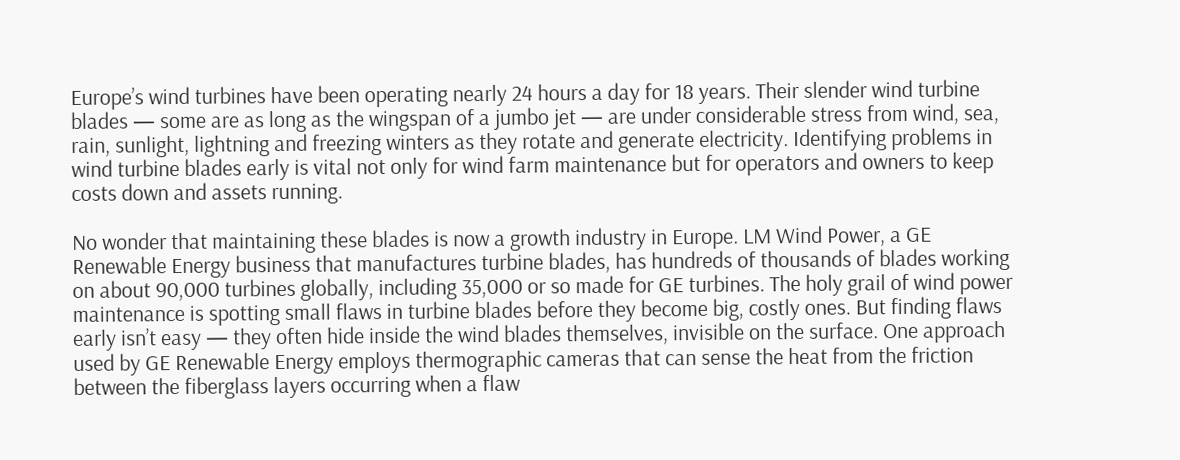Europe’s wind turbines have been operating nearly 24 hours a day for 18 years. Their slender wind turbine blades — some are as long as the wingspan of a jumbo jet — are under considerable stress from wind, sea, rain, sunlight, lightning and freezing winters as they rotate and generate electricity. Identifying problems in wind turbine blades early is vital not only for wind farm maintenance but for operators and owners to keep costs down and assets running.

No wonder that maintaining these blades is now a growth industry in Europe. LM Wind Power, a GE Renewable Energy business that manufactures turbine blades, has hundreds of thousands of blades working on about 90,000 turbines globally, including 35,000 or so made for GE turbines. The holy grail of wind power maintenance is spotting small flaws in turbine blades before they become big, costly ones. But finding flaws early isn’t easy — they often hide inside the wind blades themselves, invisible on the surface. One approach used by GE Renewable Energy employs thermographic cameras that can sense the heat from the friction between the fiberglass layers occurring when a flaw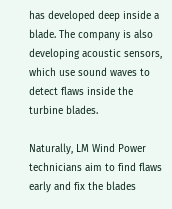has developed deep inside a blade. The company is also developing acoustic sensors, which use sound waves to detect flaws inside the turbine blades.

Naturally, LM Wind Power technicians aim to find flaws early and fix the blades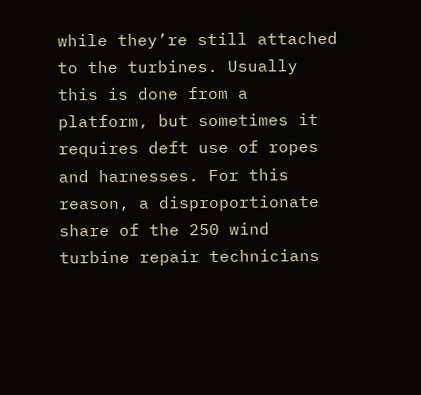while they’re still attached to the turbines. Usually this is done from a platform, but sometimes it requires deft use of ropes and harnesses. For this reason, a disproportionate share of the 250 wind turbine repair technicians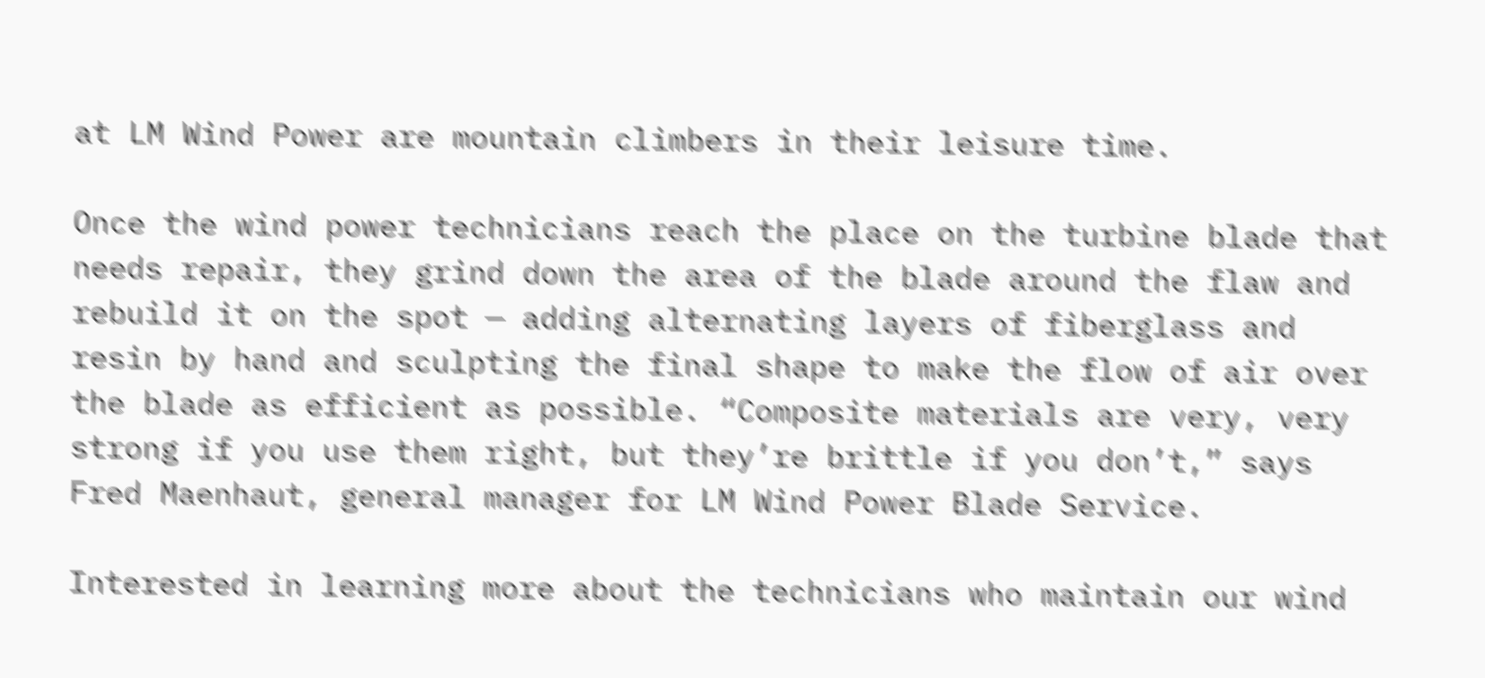at LM Wind Power are mountain climbers in their leisure time.

Once the wind power technicians reach the place on the turbine blade that needs repair, they grind down the area of the blade around the flaw and rebuild it on the spot — adding alternating layers of fiberglass and resin by hand and sculpting the final shape to make the flow of air over the blade as efficient as possible. “Composite materials are very, very strong if you use them right, but they’re brittle if you don’t,” says Fred Maenhaut, general manager for LM Wind Power Blade Service.

Interested in learning more about the technicians who maintain our wind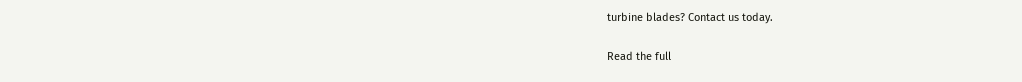turbine blades? Contact us today.

Read the full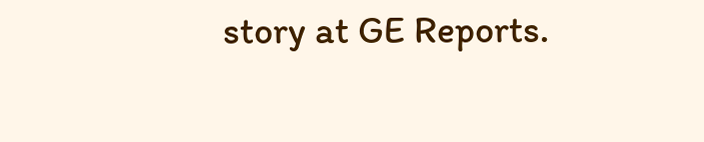story at GE Reports.